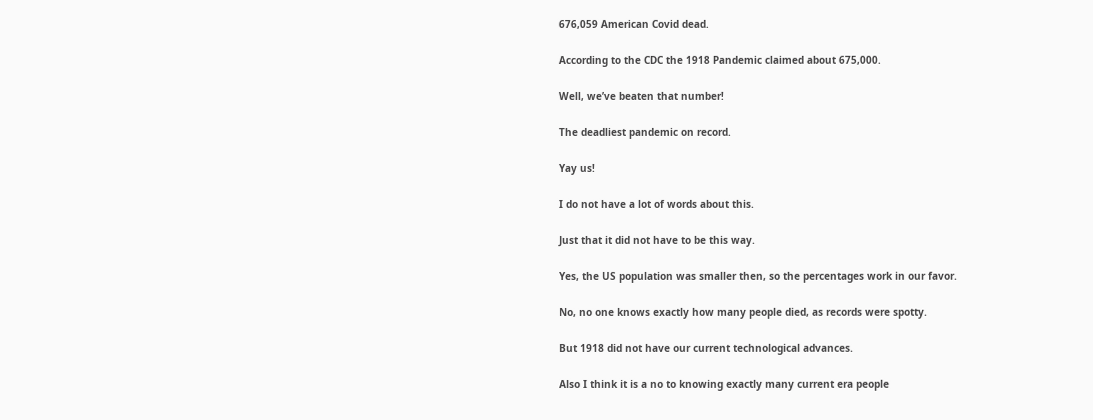676,059 American Covid dead.

According to the CDC the 1918 Pandemic claimed about 675,000.

Well, we’ve beaten that number!

The deadliest pandemic on record.

Yay us!

I do not have a lot of words about this.

Just that it did not have to be this way.

Yes, the US population was smaller then, so the percentages work in our favor.

No, no one knows exactly how many people died, as records were spotty.

But 1918 did not have our current technological advances.

Also I think it is a no to knowing exactly many current era people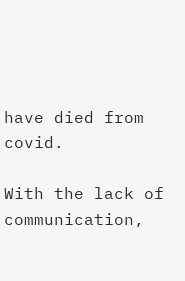have died from covid.

With the lack of communication,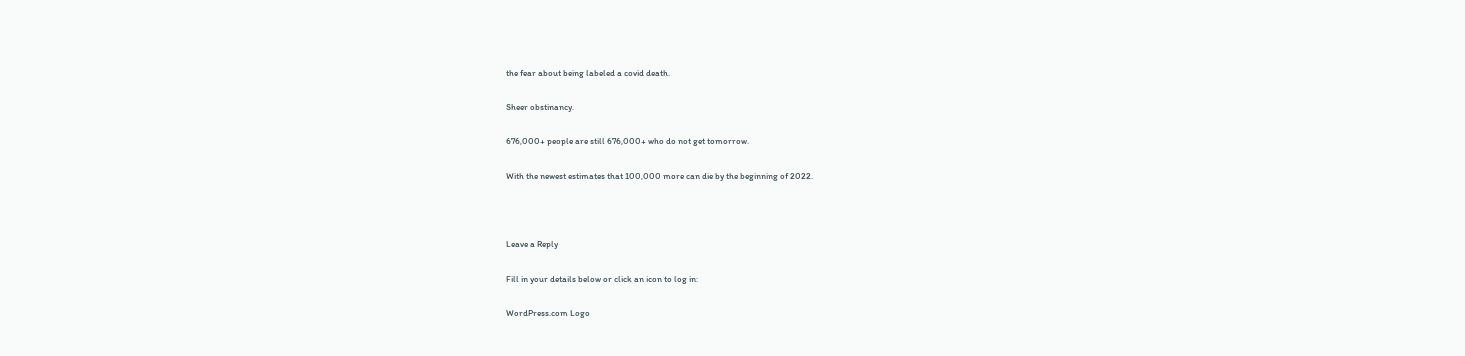the fear about being labeled a covid death.

Sheer obstinancy.

676,000+ people are still 676,000+ who do not get tomorrow.

With the newest estimates that 100,000 more can die by the beginning of 2022.



Leave a Reply

Fill in your details below or click an icon to log in:

WordPress.com Logo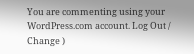You are commenting using your WordPress.com account. Log Out /  Change )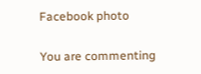Facebook photo

You are commenting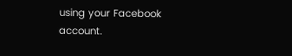using your Facebook account.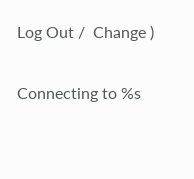Log Out /  Change )

Connecting to %s